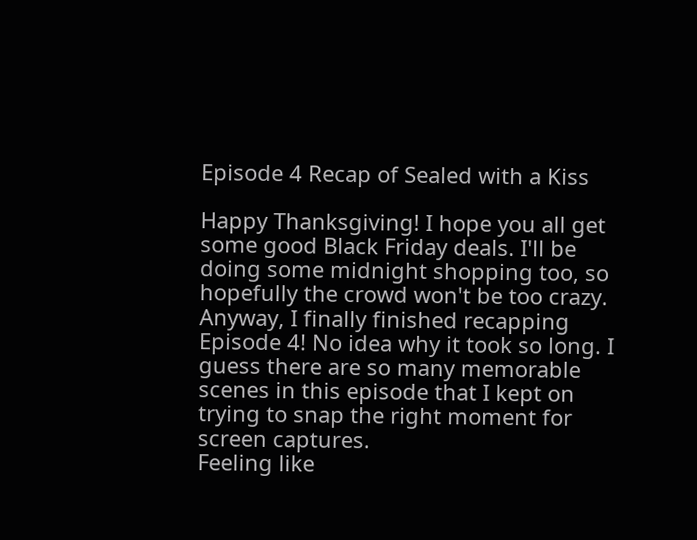Episode 4 Recap of Sealed with a Kiss

Happy Thanksgiving! I hope you all get some good Black Friday deals. I'll be doing some midnight shopping too, so hopefully the crowd won't be too crazy. Anyway, I finally finished recapping Episode 4! No idea why it took so long. I guess there are so many memorable scenes in this episode that I kept on trying to snap the right moment for screen captures.
Feeling like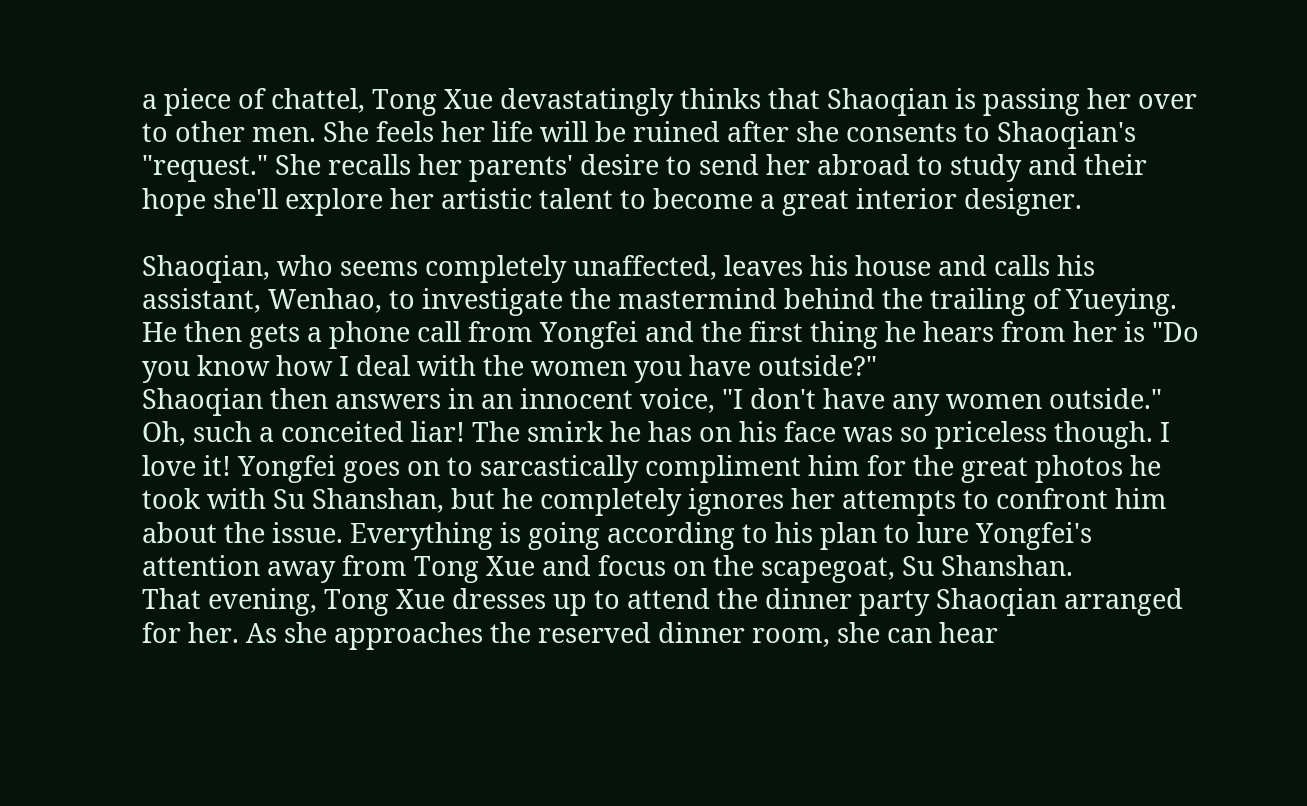a piece of chattel, Tong Xue devastatingly thinks that Shaoqian is passing her over to other men. She feels her life will be ruined after she consents to Shaoqian's "request." She recalls her parents' desire to send her abroad to study and their hope she'll explore her artistic talent to become a great interior designer.

Shaoqian, who seems completely unaffected, leaves his house and calls his assistant, Wenhao, to investigate the mastermind behind the trailing of Yueying. He then gets a phone call from Yongfei and the first thing he hears from her is "Do you know how I deal with the women you have outside?"
Shaoqian then answers in an innocent voice, "I don't have any women outside." Oh, such a conceited liar! The smirk he has on his face was so priceless though. I love it! Yongfei goes on to sarcastically compliment him for the great photos he took with Su Shanshan, but he completely ignores her attempts to confront him about the issue. Everything is going according to his plan to lure Yongfei's attention away from Tong Xue and focus on the scapegoat, Su Shanshan.
That evening, Tong Xue dresses up to attend the dinner party Shaoqian arranged for her. As she approaches the reserved dinner room, she can hear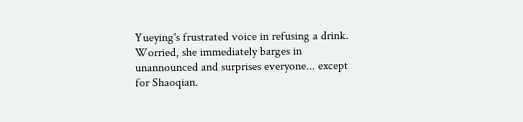Yueying's frustrated voice in refusing a drink. Worried, she immediately barges in unannounced and surprises everyone... except for Shaoqian.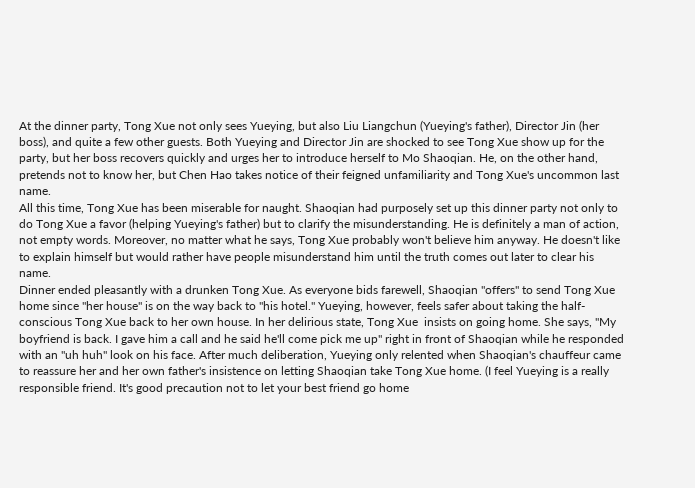At the dinner party, Tong Xue not only sees Yueying, but also Liu Liangchun (Yueying's father), Director Jin (her boss), and quite a few other guests. Both Yueying and Director Jin are shocked to see Tong Xue show up for the party, but her boss recovers quickly and urges her to introduce herself to Mo Shaoqian. He, on the other hand, pretends not to know her, but Chen Hao takes notice of their feigned unfamiliarity and Tong Xue's uncommon last name.
All this time, Tong Xue has been miserable for naught. Shaoqian had purposely set up this dinner party not only to do Tong Xue a favor (helping Yueying's father) but to clarify the misunderstanding. He is definitely a man of action, not empty words. Moreover, no matter what he says, Tong Xue probably won't believe him anyway. He doesn't like to explain himself but would rather have people misunderstand him until the truth comes out later to clear his name.
Dinner ended pleasantly with a drunken Tong Xue. As everyone bids farewell, Shaoqian "offers" to send Tong Xue home since "her house" is on the way back to "his hotel." Yueying, however, feels safer about taking the half-conscious Tong Xue back to her own house. In her delirious state, Tong Xue  insists on going home. She says, "My boyfriend is back. I gave him a call and he said he'll come pick me up" right in front of Shaoqian while he responded with an "uh huh" look on his face. After much deliberation, Yueying only relented when Shaoqian's chauffeur came to reassure her and her own father's insistence on letting Shaoqian take Tong Xue home. (I feel Yueying is a really responsible friend. It's good precaution not to let your best friend go home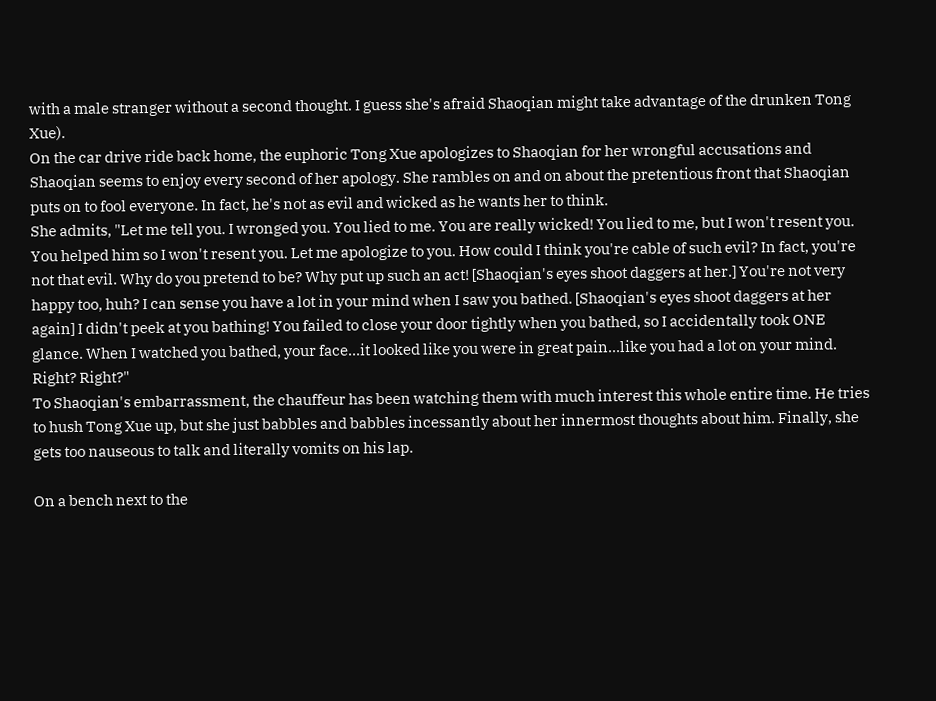with a male stranger without a second thought. I guess she's afraid Shaoqian might take advantage of the drunken Tong Xue).
On the car drive ride back home, the euphoric Tong Xue apologizes to Shaoqian for her wrongful accusations and Shaoqian seems to enjoy every second of her apology. She rambles on and on about the pretentious front that Shaoqian puts on to fool everyone. In fact, he's not as evil and wicked as he wants her to think.
She admits, "Let me tell you. I wronged you. You lied to me. You are really wicked! You lied to me, but I won't resent you. You helped him so I won't resent you. Let me apologize to you. How could I think you're cable of such evil? In fact, you're not that evil. Why do you pretend to be? Why put up such an act! [Shaoqian's eyes shoot daggers at her.] You're not very happy too, huh? I can sense you have a lot in your mind when I saw you bathed. [Shaoqian's eyes shoot daggers at her again] I didn't peek at you bathing! You failed to close your door tightly when you bathed, so I accidentally took ONE glance. When I watched you bathed, your face...it looked like you were in great pain...like you had a lot on your mind. Right? Right?"
To Shaoqian's embarrassment, the chauffeur has been watching them with much interest this whole entire time. He tries to hush Tong Xue up, but she just babbles and babbles incessantly about her innermost thoughts about him. Finally, she gets too nauseous to talk and literally vomits on his lap.

On a bench next to the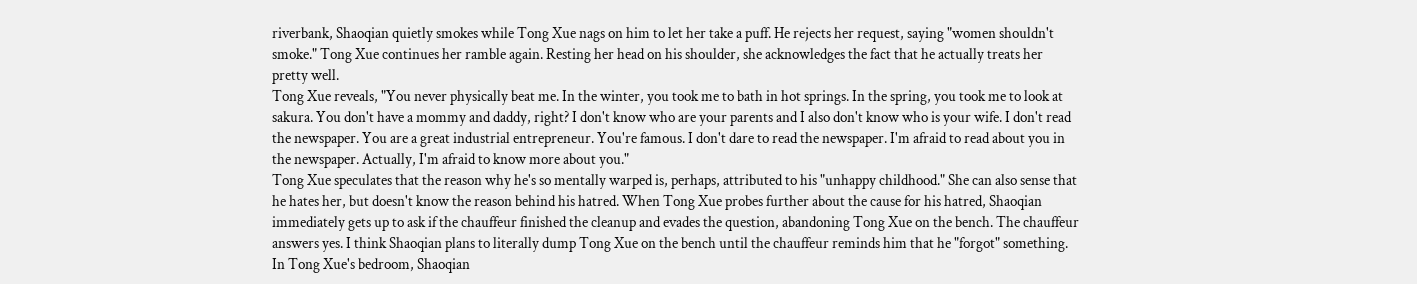riverbank, Shaoqian quietly smokes while Tong Xue nags on him to let her take a puff. He rejects her request, saying "women shouldn't smoke." Tong Xue continues her ramble again. Resting her head on his shoulder, she acknowledges the fact that he actually treats her pretty well.
Tong Xue reveals, "You never physically beat me. In the winter, you took me to bath in hot springs. In the spring, you took me to look at sakura. You don't have a mommy and daddy, right? I don't know who are your parents and I also don't know who is your wife. I don't read the newspaper. You are a great industrial entrepreneur. You're famous. I don't dare to read the newspaper. I'm afraid to read about you in the newspaper. Actually, I'm afraid to know more about you."
Tong Xue speculates that the reason why he's so mentally warped is, perhaps, attributed to his "unhappy childhood." She can also sense that he hates her, but doesn't know the reason behind his hatred. When Tong Xue probes further about the cause for his hatred, Shaoqian immediately gets up to ask if the chauffeur finished the cleanup and evades the question, abandoning Tong Xue on the bench. The chauffeur answers yes. I think Shaoqian plans to literally dump Tong Xue on the bench until the chauffeur reminds him that he "forgot" something.
In Tong Xue's bedroom, Shaoqian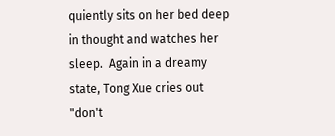quiently sits on her bed deep in thought and watches her sleep.  Again in a dreamy state, Tong Xue cries out "don't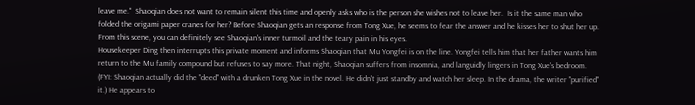leave me."  Shaoqian does not want to remain silent this time and openly asks who is the person she wishes not to leave her.  Is it the same man who folded the origami paper cranes for her? Before Shaoqian gets an response from Tong Xue, he seems to fear the answer and he kisses her to shut her up. From this scene, you can definitely see Shaoqian's inner turmoil and the teary pain in his eyes.
Housekeeper Ding then interrupts this private moment and informs Shaoqian that Mu Yongfei is on the line. Yongfei tells him that her father wants him return to the Mu family compound but refuses to say more. That night, Shaoqian suffers from insomnia, and languidly lingers in Tong Xue's bedroom. (FYI: Shaoqian actually did the "deed" with a drunken Tong Xue in the novel. He didn't just standby and watch her sleep. In the drama, the writer "purified" it.) He appears to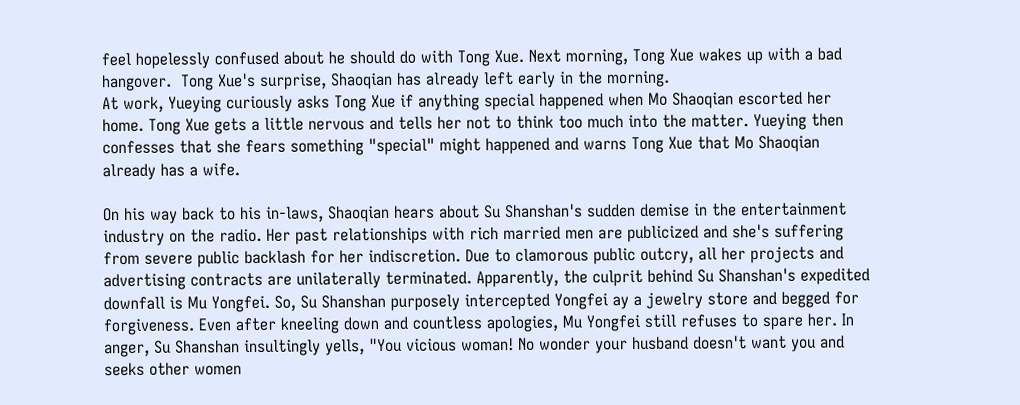feel hopelessly confused about he should do with Tong Xue. Next morning, Tong Xue wakes up with a bad hangover.  Tong Xue's surprise, Shaoqian has already left early in the morning.
At work, Yueying curiously asks Tong Xue if anything special happened when Mo Shaoqian escorted her home. Tong Xue gets a little nervous and tells her not to think too much into the matter. Yueying then confesses that she fears something "special" might happened and warns Tong Xue that Mo Shaoqian already has a wife.

On his way back to his in-laws, Shaoqian hears about Su Shanshan's sudden demise in the entertainment industry on the radio. Her past relationships with rich married men are publicized and she's suffering from severe public backlash for her indiscretion. Due to clamorous public outcry, all her projects and advertising contracts are unilaterally terminated. Apparently, the culprit behind Su Shanshan's expedited downfall is Mu Yongfei. So, Su Shanshan purposely intercepted Yongfei ay a jewelry store and begged for forgiveness. Even after kneeling down and countless apologies, Mu Yongfei still refuses to spare her. In anger, Su Shanshan insultingly yells, "You vicious woman! No wonder your husband doesn't want you and seeks other women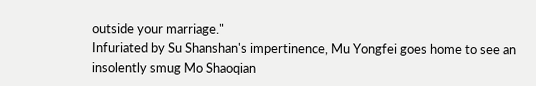outside your marriage."
Infuriated by Su Shanshan's impertinence, Mu Yongfei goes home to see an insolently smug Mo Shaoqian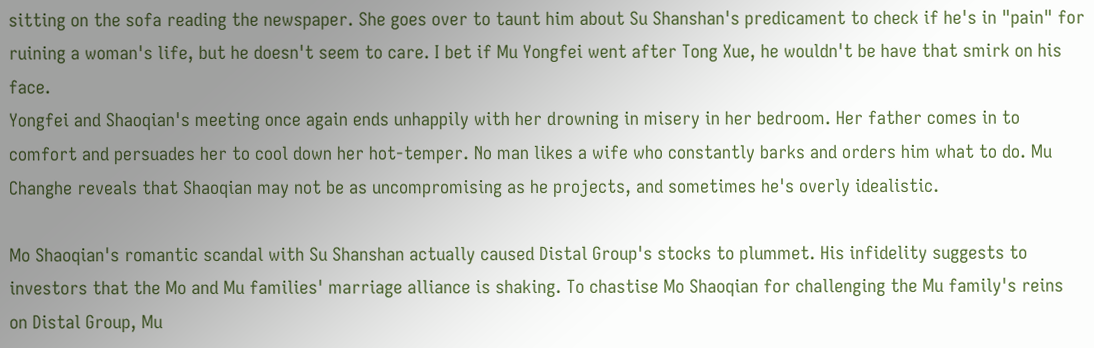sitting on the sofa reading the newspaper. She goes over to taunt him about Su Shanshan's predicament to check if he's in "pain" for ruining a woman's life, but he doesn't seem to care. I bet if Mu Yongfei went after Tong Xue, he wouldn't be have that smirk on his face.
Yongfei and Shaoqian's meeting once again ends unhappily with her drowning in misery in her bedroom. Her father comes in to comfort and persuades her to cool down her hot-temper. No man likes a wife who constantly barks and orders him what to do. Mu Changhe reveals that Shaoqian may not be as uncompromising as he projects, and sometimes he's overly idealistic.

Mo Shaoqian's romantic scandal with Su Shanshan actually caused Distal Group's stocks to plummet. His infidelity suggests to investors that the Mo and Mu families' marriage alliance is shaking. To chastise Mo Shaoqian for challenging the Mu family's reins on Distal Group, Mu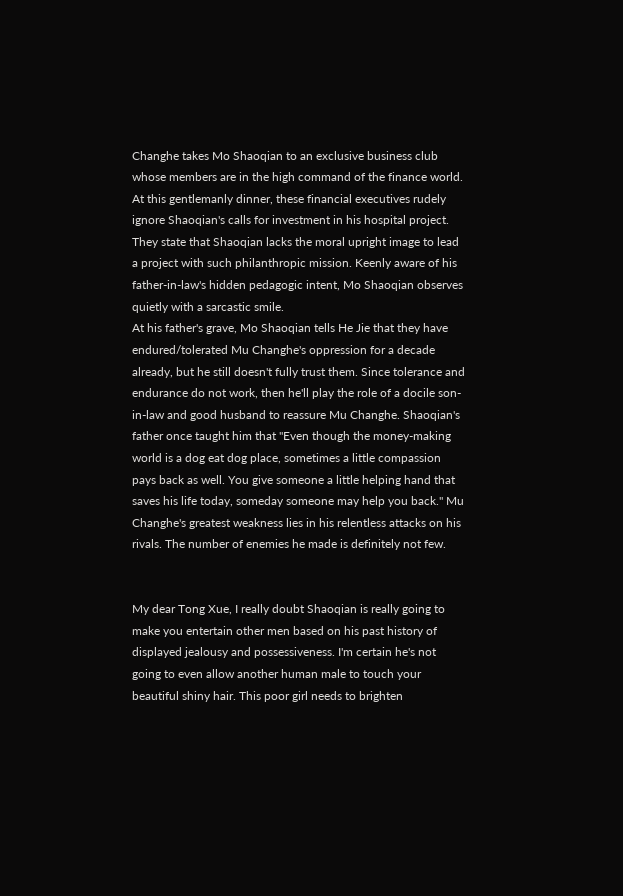Changhe takes Mo Shaoqian to an exclusive business club whose members are in the high command of the finance world. At this gentlemanly dinner, these financial executives rudely ignore Shaoqian's calls for investment in his hospital project. They state that Shaoqian lacks the moral upright image to lead a project with such philanthropic mission. Keenly aware of his father-in-law's hidden pedagogic intent, Mo Shaoqian observes quietly with a sarcastic smile.
At his father's grave, Mo Shaoqian tells He Jie that they have endured/tolerated Mu Changhe's oppression for a decade already, but he still doesn't fully trust them. Since tolerance and endurance do not work, then he'll play the role of a docile son-in-law and good husband to reassure Mu Changhe. Shaoqian's father once taught him that "Even though the money-making world is a dog eat dog place, sometimes a little compassion pays back as well. You give someone a little helping hand that saves his life today, someday someone may help you back." Mu Changhe's greatest weakness lies in his relentless attacks on his rivals. The number of enemies he made is definitely not few.


My dear Tong Xue, I really doubt Shaoqian is really going to make you entertain other men based on his past history of displayed jealousy and possessiveness. I'm certain he's not going to even allow another human male to touch your beautiful shiny hair. This poor girl needs to brighten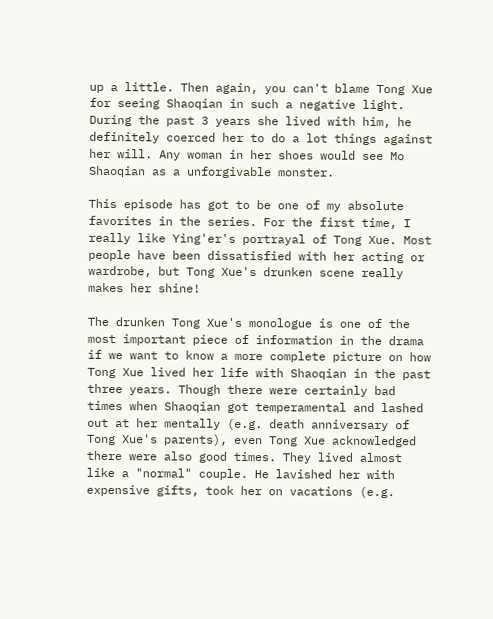up a little. Then again, you can't blame Tong Xue for seeing Shaoqian in such a negative light. During the past 3 years she lived with him, he definitely coerced her to do a lot things against her will. Any woman in her shoes would see Mo Shaoqian as a unforgivable monster.

This episode has got to be one of my absolute favorites in the series. For the first time, I really like Ying'er's portrayal of Tong Xue. Most people have been dissatisfied with her acting or wardrobe, but Tong Xue's drunken scene really makes her shine!

The drunken Tong Xue's monologue is one of the most important piece of information in the drama if we want to know a more complete picture on how Tong Xue lived her life with Shaoqian in the past three years. Though there were certainly bad times when Shaoqian got temperamental and lashed out at her mentally (e.g. death anniversary of Tong Xue's parents), even Tong Xue acknowledged there were also good times. They lived almost like a "normal" couple. He lavished her with expensive gifts, took her on vacations (e.g.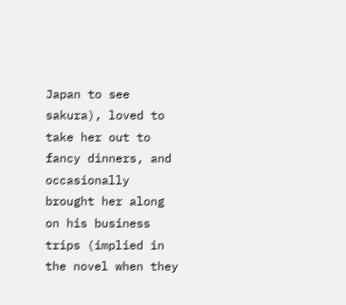Japan to see sakura), loved to take her out to fancy dinners, and occasionally brought her along on his business trips (implied in the novel when they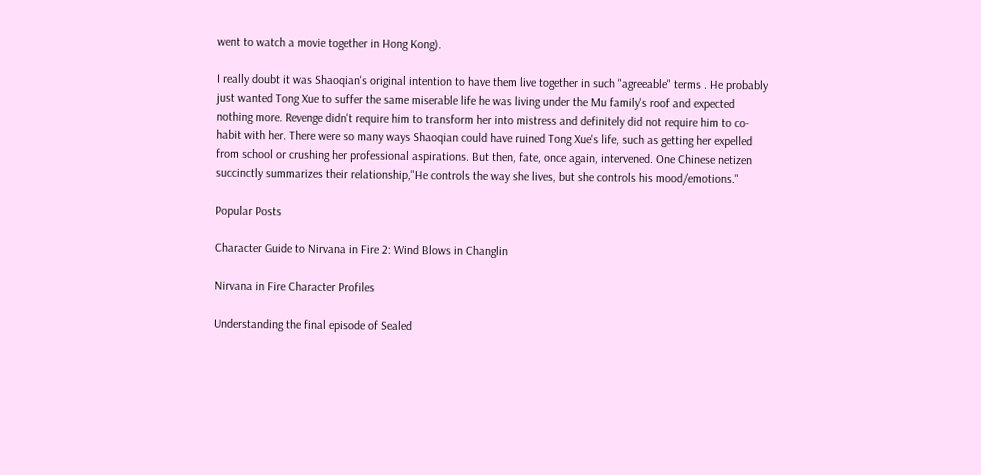went to watch a movie together in Hong Kong).

I really doubt it was Shaoqian's original intention to have them live together in such "agreeable" terms . He probably just wanted Tong Xue to suffer the same miserable life he was living under the Mu family's roof and expected nothing more. Revenge didn't require him to transform her into mistress and definitely did not require him to co-habit with her. There were so many ways Shaoqian could have ruined Tong Xue's life, such as getting her expelled from school or crushing her professional aspirations. But then, fate, once again, intervened. One Chinese netizen succinctly summarizes their relationship,"He controls the way she lives, but she controls his mood/emotions."

Popular Posts

Character Guide to Nirvana in Fire 2: Wind Blows in Changlin

Nirvana in Fire Character Profiles

Understanding the final episode of Sealed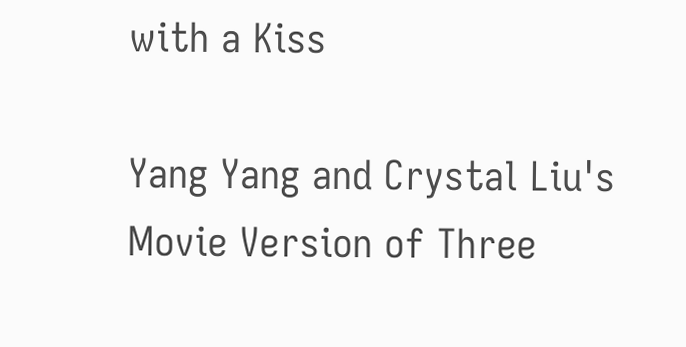with a Kiss

Yang Yang and Crystal Liu's Movie Version of Three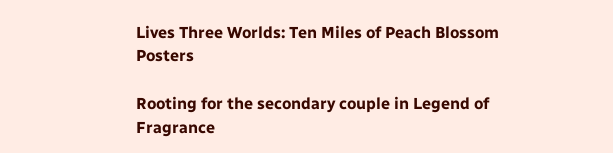Lives Three Worlds: Ten Miles of Peach Blossom Posters

Rooting for the secondary couple in Legend of Fragrance